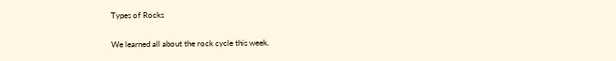Types of Rocks

We learned all about the rock cycle this week.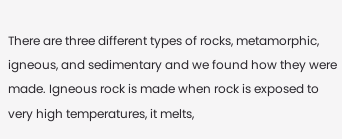There are three different types of rocks, metamorphic, igneous, and sedimentary and we found how they were made. Igneous rock is made when rock is exposed to very high temperatures, it melts,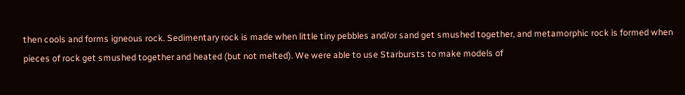then cools and forms igneous rock. Sedimentary rock is made when little tiny pebbles and/or sand get smushed together, and metamorphic rock is formed when pieces of rock get smushed together and heated (but not melted). We were able to use Starbursts to make models of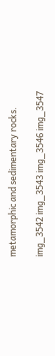metamorphic and sedimentary rocks.

img_3542 img_3543 img_3546 img_3547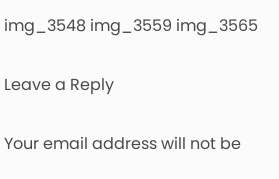img_3548 img_3559 img_3565

Leave a Reply

Your email address will not be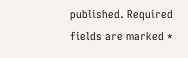published. Required fields are marked *